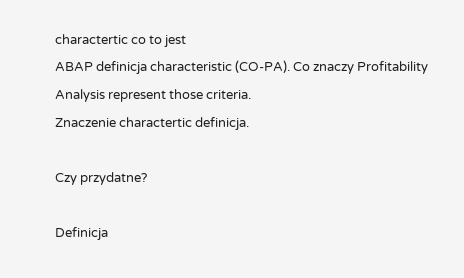charactertic co to jest
ABAP definicja characteristic (CO-PA). Co znaczy Profitability Analysis represent those criteria.
Znaczenie charactertic definicja.

Czy przydatne?

Definicja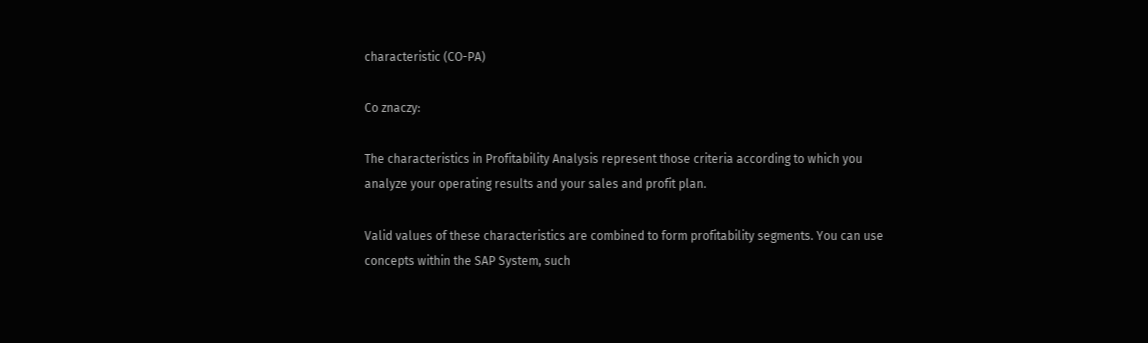characteristic (CO-PA)

Co znaczy:

The characteristics in Profitability Analysis represent those criteria according to which you analyze your operating results and your sales and profit plan.

Valid values of these characteristics are combined to form profitability segments. You can use concepts within the SAP System, such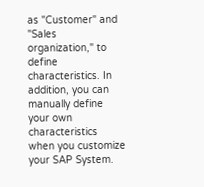as "Customer" and "Sales organization," to define characteristics. In addition, you can manually define your own characteristics when you customize your SAP System.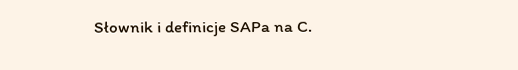Słownik i definicje SAPa na C.